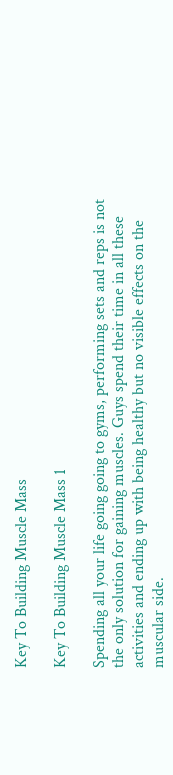Key To Building Muscle Mass

Key To Building Muscle Mass 1

Spending all your life going going to gyms, performing sets and reps is not the only solution for gaining muscles. Guys spend their time in all these activities and ending up with being healthy but no visible effects on the muscular side.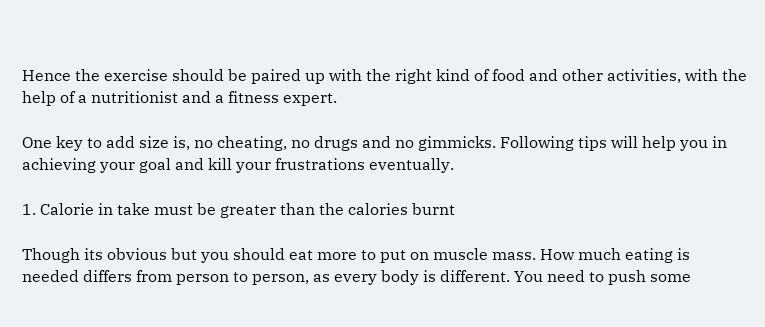Hence the exercise should be paired up with the right kind of food and other activities, with the help of a nutritionist and a fitness expert.

One key to add size is, no cheating, no drugs and no gimmicks. Following tips will help you in achieving your goal and kill your frustrations eventually.

1. Calorie in take must be greater than the calories burnt

Though its obvious but you should eat more to put on muscle mass. How much eating is needed differs from person to person, as every body is different. You need to push some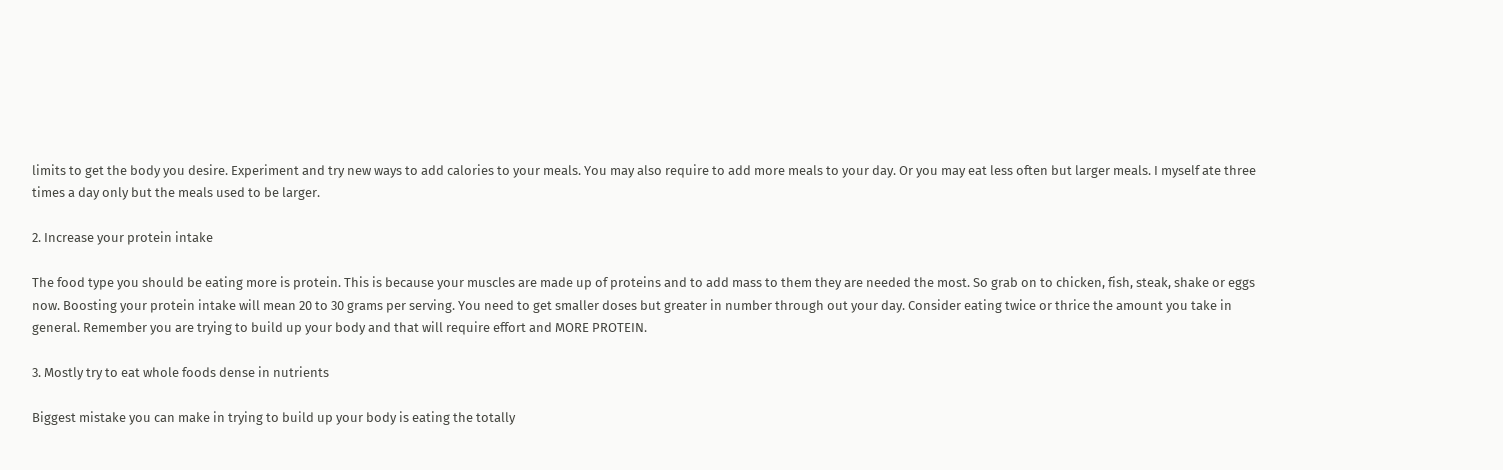limits to get the body you desire. Experiment and try new ways to add calories to your meals. You may also require to add more meals to your day. Or you may eat less often but larger meals. I myself ate three times a day only but the meals used to be larger.

2. Increase your protein intake

The food type you should be eating more is protein. This is because your muscles are made up of proteins and to add mass to them they are needed the most. So grab on to chicken, fish, steak, shake or eggs now. Boosting your protein intake will mean 20 to 30 grams per serving. You need to get smaller doses but greater in number through out your day. Consider eating twice or thrice the amount you take in general. Remember you are trying to build up your body and that will require effort and MORE PROTEIN.

3. Mostly try to eat whole foods dense in nutrients

Biggest mistake you can make in trying to build up your body is eating the totally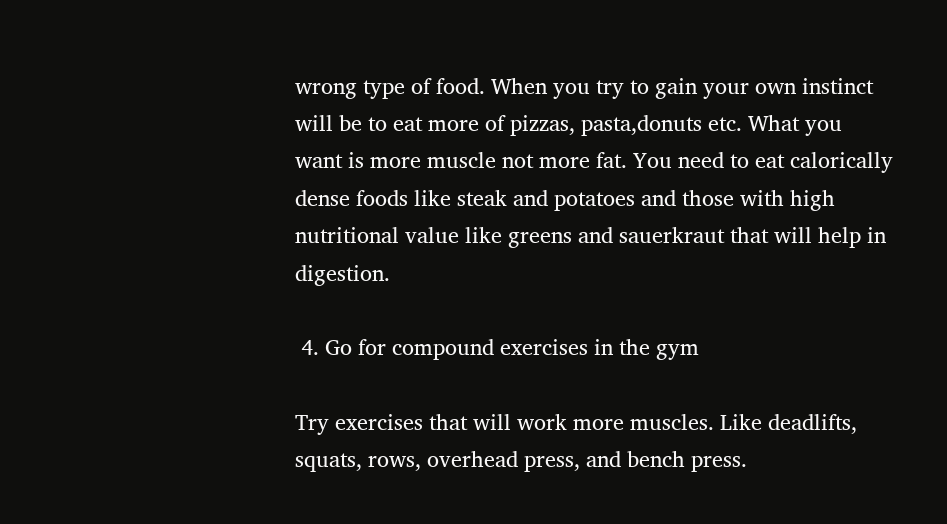wrong type of food. When you try to gain your own instinct will be to eat more of pizzas, pasta,donuts etc. What you want is more muscle not more fat. You need to eat calorically dense foods like steak and potatoes and those with high nutritional value like greens and sauerkraut that will help in digestion.

 4. Go for compound exercises in the gym

Try exercises that will work more muscles. Like deadlifts, squats, rows, overhead press, and bench press.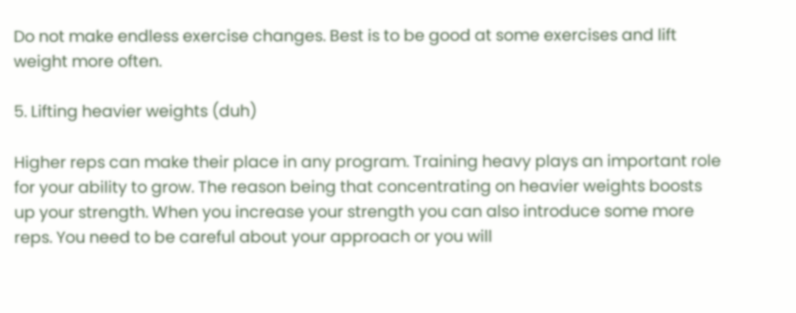Do not make endless exercise changes. Best is to be good at some exercises and lift weight more often.

5. Lifting heavier weights (duh)

Higher reps can make their place in any program. Training heavy plays an important role for your ability to grow. The reason being that concentrating on heavier weights boosts up your strength. When you increase your strength you can also introduce some more reps. You need to be careful about your approach or you will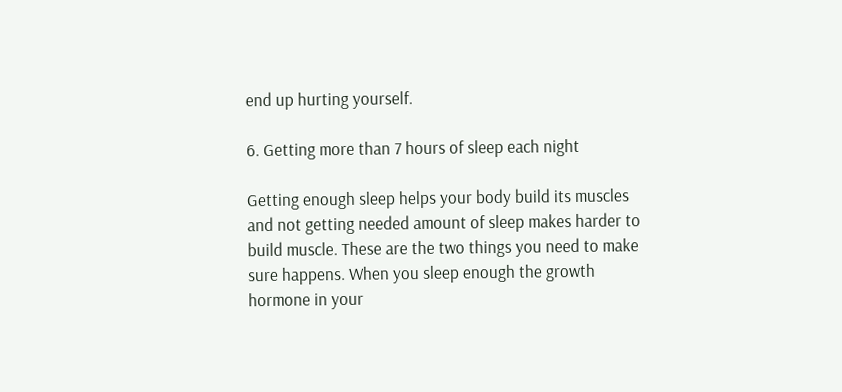end up hurting yourself.

6. Getting more than 7 hours of sleep each night

Getting enough sleep helps your body build its muscles and not getting needed amount of sleep makes harder to build muscle. These are the two things you need to make sure happens. When you sleep enough the growth hormone in your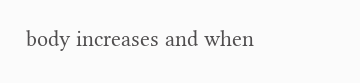body increases and when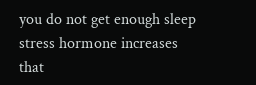you do not get enough sleep stress hormone increases that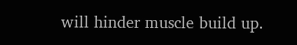will hinder muscle build up.